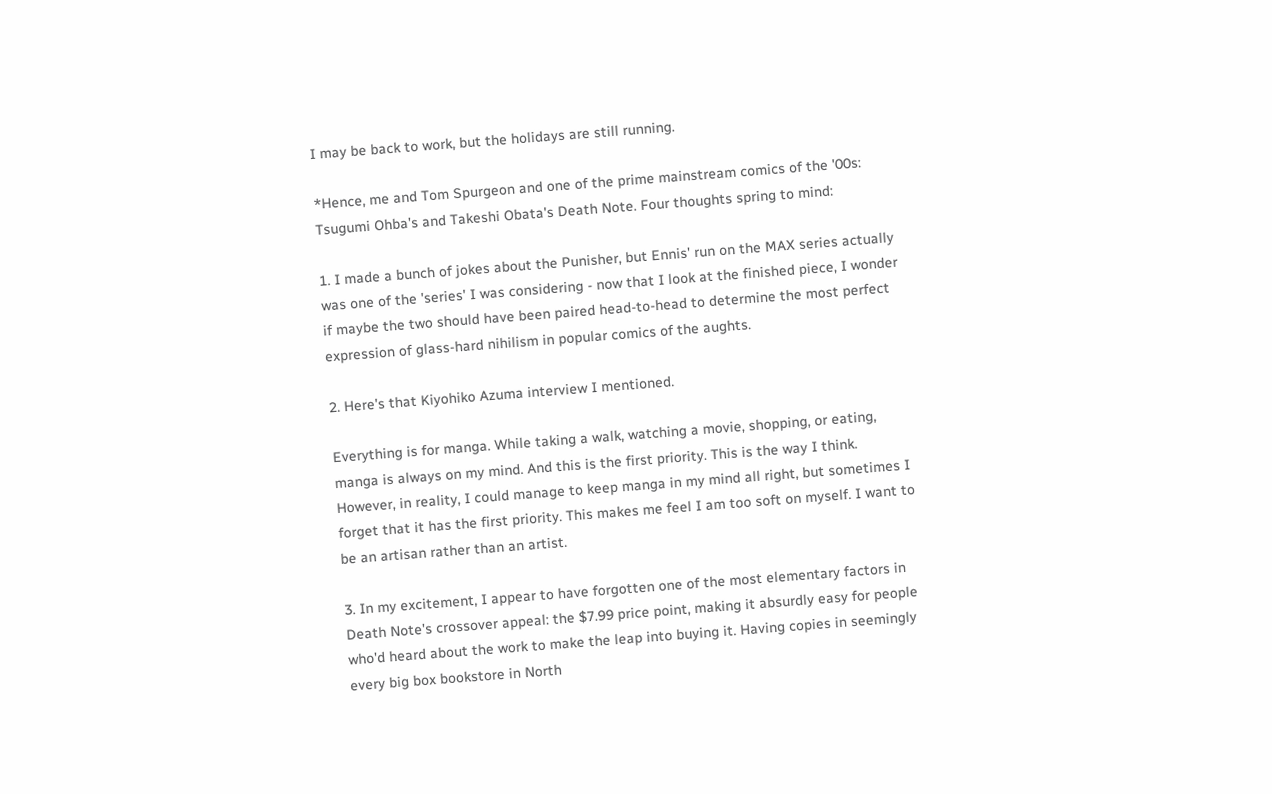I may be back to work, but the holidays are still running.

*Hence, me and Tom Spurgeon and one of the prime mainstream comics of the '00s: Tsugumi Ohba's and Takeshi Obata's Death Note. Four thoughts spring to mind:

1. I made a bunch of jokes about the Punisher, but Ennis' run on the MAX series actually was one of the 'series' I was considering - now that I look at the finished piece, I wonder if maybe the two should have been paired head-to-head to determine the most perfect expression of glass-hard nihilism in popular comics of the aughts.

2. Here's that Kiyohiko Azuma interview I mentioned.

Everything is for manga. While taking a walk, watching a movie, shopping, or eating, manga is always on my mind. And this is the first priority. This is the way I think. However, in reality, I could manage to keep manga in my mind all right, but sometimes I forget that it has the first priority. This makes me feel I am too soft on myself. I want to be an artisan rather than an artist.

3. In my excitement, I appear to have forgotten one of the most elementary factors in Death Note's crossover appeal: the $7.99 price point, making it absurdly easy for people who'd heard about the work to make the leap into buying it. Having copies in seemingly every big box bookstore in North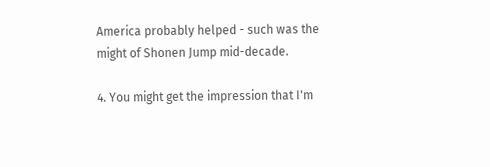America probably helped - such was the might of Shonen Jump mid-decade.

4. You might get the impression that I'm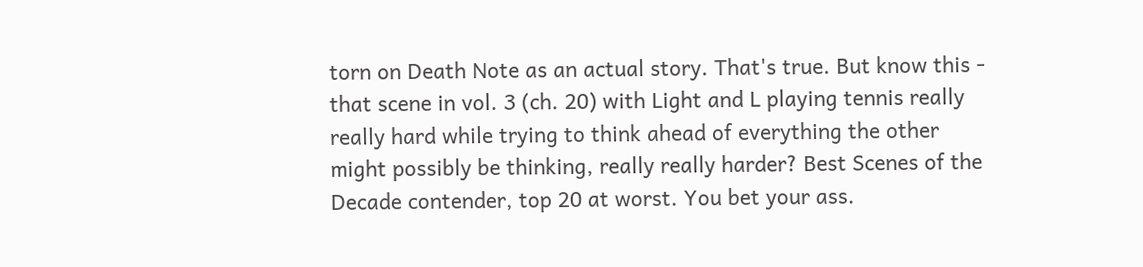torn on Death Note as an actual story. That's true. But know this - that scene in vol. 3 (ch. 20) with Light and L playing tennis really really hard while trying to think ahead of everything the other might possibly be thinking, really really harder? Best Scenes of the Decade contender, top 20 at worst. You bet your ass.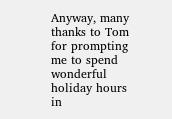Anyway, many thanks to Tom for prompting me to spend wonderful holiday hours in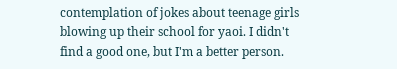contemplation of jokes about teenage girls blowing up their school for yaoi. I didn't find a good one, but I'm a better person.